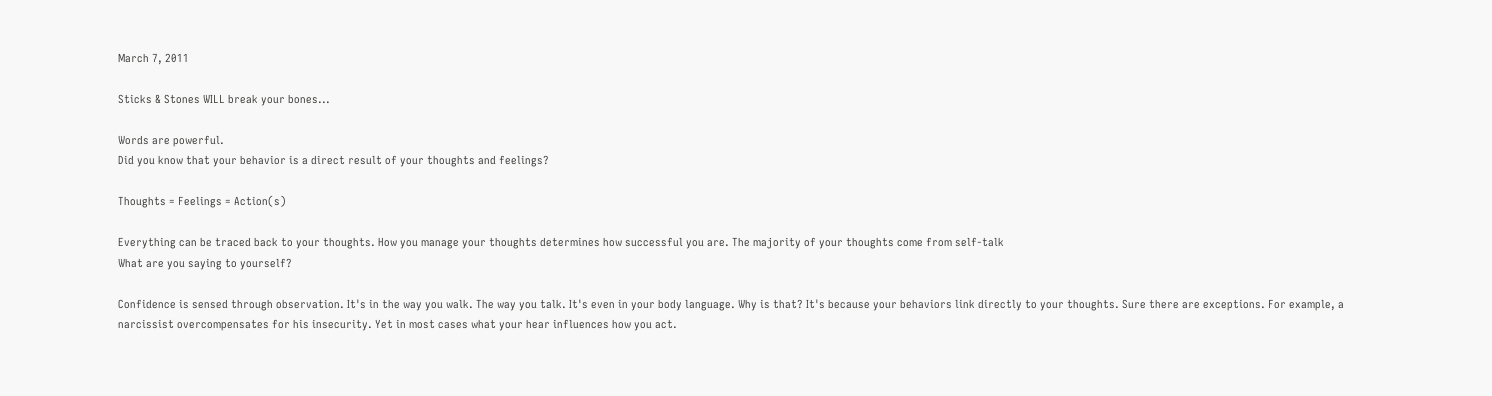March 7, 2011

Sticks & Stones WILL break your bones...

Words are powerful.
Did you know that your behavior is a direct result of your thoughts and feelings?

Thoughts = Feelings = Action(s)

Everything can be traced back to your thoughts. How you manage your thoughts determines how successful you are. The majority of your thoughts come from self-talk
What are you saying to yourself?

Confidence is sensed through observation. It's in the way you walk. The way you talk. It's even in your body language. Why is that? It's because your behaviors link directly to your thoughts. Sure there are exceptions. For example, a narcissist overcompensates for his insecurity. Yet in most cases what your hear influences how you act.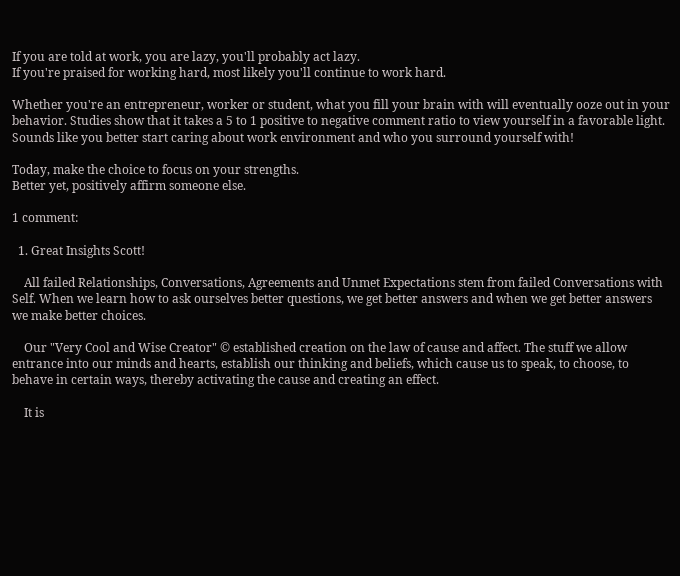If you are told at work, you are lazy, you'll probably act lazy.
If you're praised for working hard, most likely you'll continue to work hard.

Whether you're an entrepreneur, worker or student, what you fill your brain with will eventually ooze out in your behavior. Studies show that it takes a 5 to 1 positive to negative comment ratio to view yourself in a favorable light. Sounds like you better start caring about work environment and who you surround yourself with!

Today, make the choice to focus on your strengths.
Better yet, positively affirm someone else.

1 comment:

  1. Great Insights Scott!

    All failed Relationships, Conversations, Agreements and Unmet Expectations stem from failed Conversations with Self. When we learn how to ask ourselves better questions, we get better answers and when we get better answers we make better choices.

    Our "Very Cool and Wise Creator" © established creation on the law of cause and affect. The stuff we allow entrance into our minds and hearts, establish our thinking and beliefs, which cause us to speak, to choose, to behave in certain ways, thereby activating the cause and creating an effect.

    It is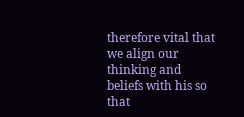therefore vital that we align our thinking and beliefs with his so that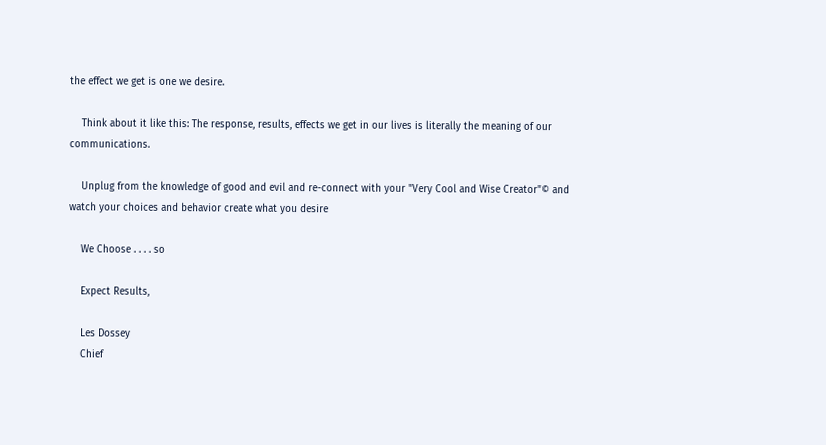the effect we get is one we desire.

    Think about it like this: The response, results, effects we get in our lives is literally the meaning of our communications.

    Unplug from the knowledge of good and evil and re-connect with your "Very Cool and Wise Creator"© and watch your choices and behavior create what you desire

    We Choose . . . . so

    Expect Results,

    Les Dossey
    Chief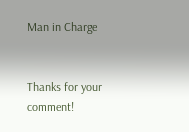Man in Charge


Thanks for your comment!